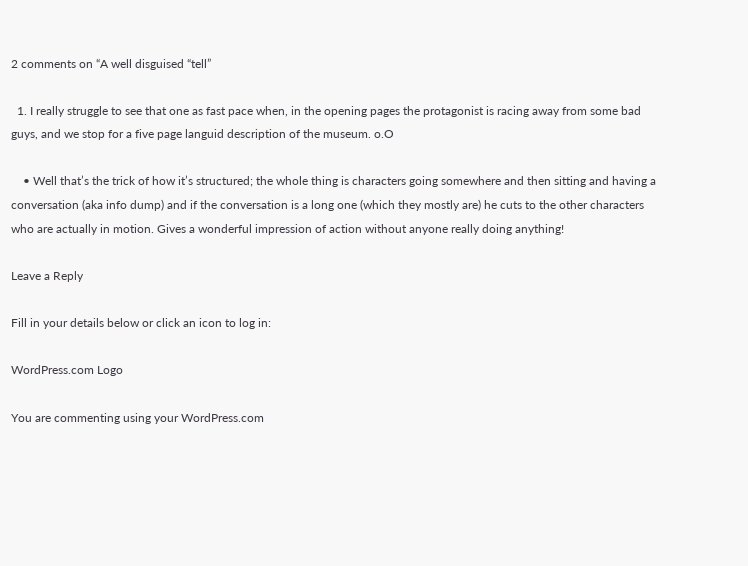2 comments on “A well disguised “tell”

  1. I really struggle to see that one as fast pace when, in the opening pages the protagonist is racing away from some bad guys, and we stop for a five page languid description of the museum. o.O

    • Well that’s the trick of how it’s structured; the whole thing is characters going somewhere and then sitting and having a conversation (aka info dump) and if the conversation is a long one (which they mostly are) he cuts to the other characters who are actually in motion. Gives a wonderful impression of action without anyone really doing anything!

Leave a Reply

Fill in your details below or click an icon to log in:

WordPress.com Logo

You are commenting using your WordPress.com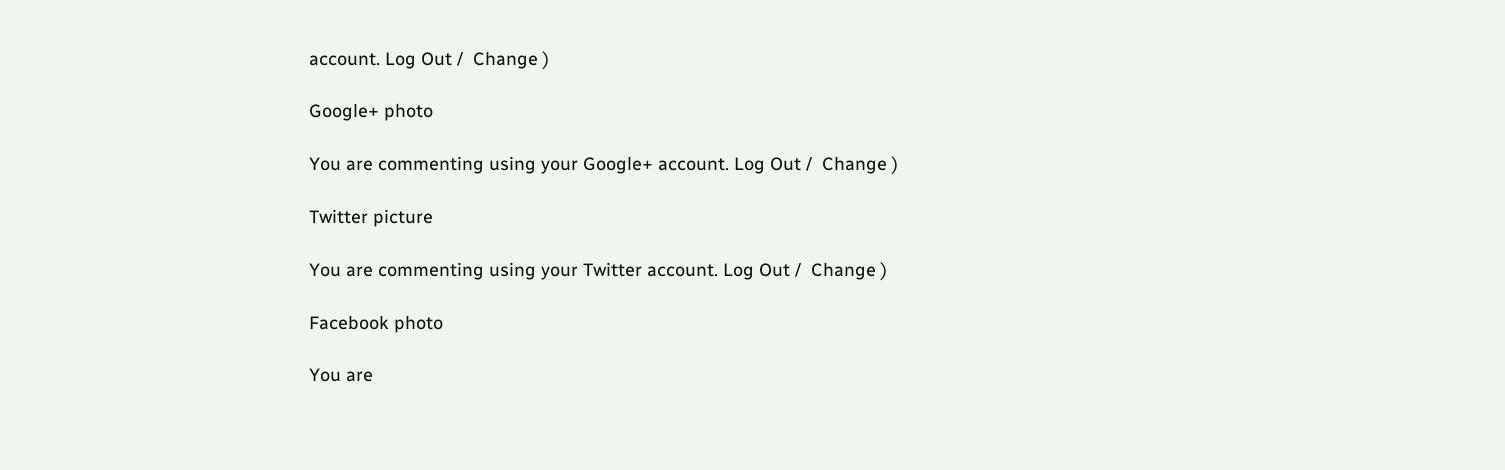account. Log Out /  Change )

Google+ photo

You are commenting using your Google+ account. Log Out /  Change )

Twitter picture

You are commenting using your Twitter account. Log Out /  Change )

Facebook photo

You are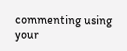commenting using your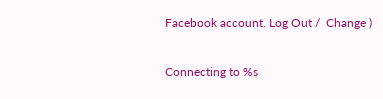Facebook account. Log Out /  Change )


Connecting to %s